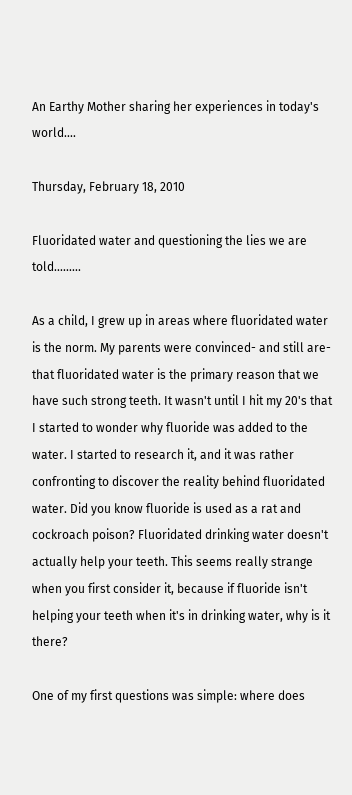An Earthy Mother sharing her experiences in today's world....

Thursday, February 18, 2010

Fluoridated water and questioning the lies we are told.........

As a child, I grew up in areas where fluoridated water is the norm. My parents were convinced- and still are- that fluoridated water is the primary reason that we have such strong teeth. It wasn't until I hit my 20's that I started to wonder why fluoride was added to the water. I started to research it, and it was rather confronting to discover the reality behind fluoridated water. Did you know fluoride is used as a rat and cockroach poison? Fluoridated drinking water doesn't actually help your teeth. This seems really strange when you first consider it, because if fluoride isn't helping your teeth when it's in drinking water, why is it there?

One of my first questions was simple: where does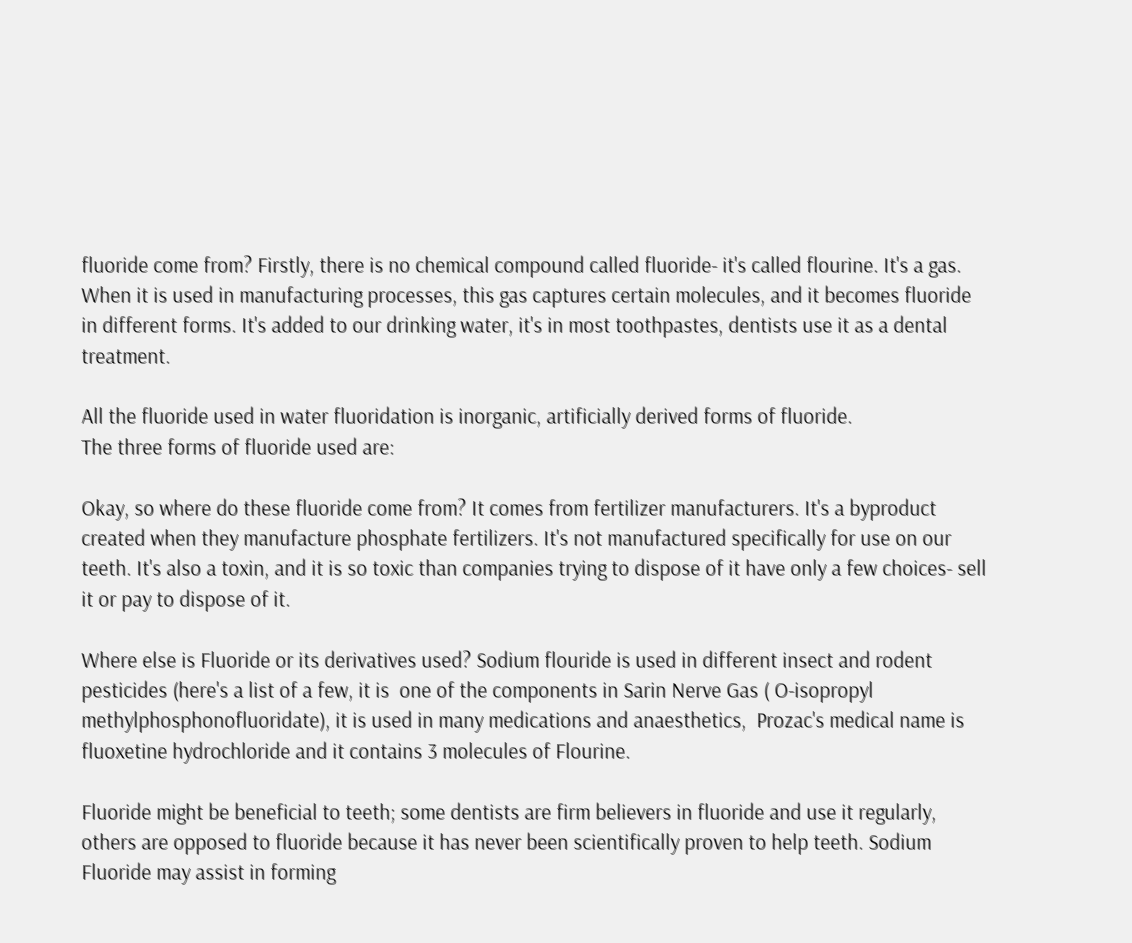fluoride come from? Firstly, there is no chemical compound called fluoride- it's called flourine. It's a gas. When it is used in manufacturing processes, this gas captures certain molecules, and it becomes fluoride in different forms. It's added to our drinking water, it's in most toothpastes, dentists use it as a dental treatment.

All the fluoride used in water fluoridation is inorganic, artificially derived forms of fluoride.
The three forms of fluoride used are:

Okay, so where do these fluoride come from? It comes from fertilizer manufacturers. It's a byproduct created when they manufacture phosphate fertilizers. It's not manufactured specifically for use on our teeth. It's also a toxin, and it is so toxic than companies trying to dispose of it have only a few choices- sell it or pay to dispose of it.

Where else is Fluoride or its derivatives used? Sodium flouride is used in different insect and rodent pesticides (here's a list of a few, it is  one of the components in Sarin Nerve Gas ( O-isopropyl methylphosphonofluoridate), it is used in many medications and anaesthetics,  Prozac's medical name is fluoxetine hydrochloride and it contains 3 molecules of Flourine.

Fluoride might be beneficial to teeth; some dentists are firm believers in fluoride and use it regularly, others are opposed to fluoride because it has never been scientifically proven to help teeth. Sodium Fluoride may assist in forming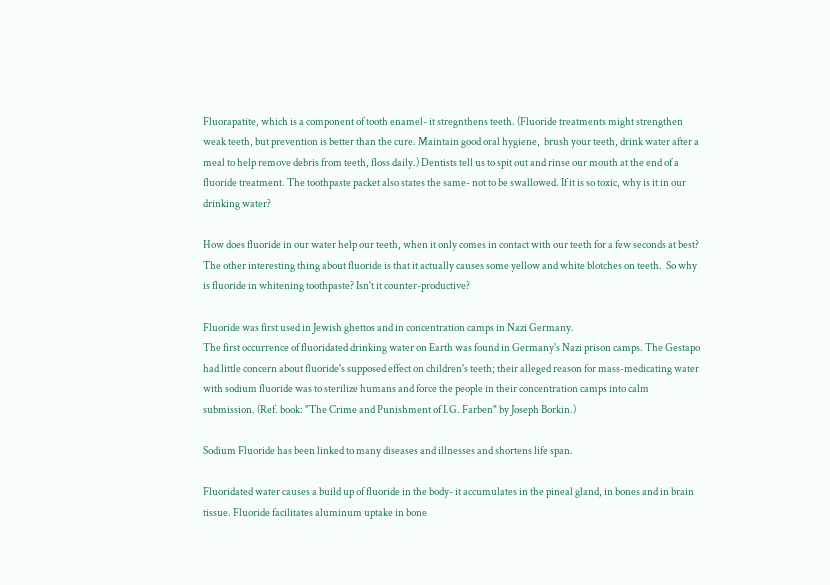Fluorapatite, which is a component of tooth enamel- it stregnthens teeth. (Fluoride treatments might strengthen weak teeth, but prevention is better than the cure. Maintain good oral hygiene,  brush your teeth, drink water after a meal to help remove debris from teeth, floss daily.) Dentists tell us to spit out and rinse our mouth at the end of a fluoride treatment. The toothpaste packet also states the same- not to be swallowed. If it is so toxic, why is it in our drinking water?

How does fluoride in our water help our teeth, when it only comes in contact with our teeth for a few seconds at best? The other interesting thing about fluoride is that it actually causes some yellow and white blotches on teeth.  So why is fluoride in whitening toothpaste? Isn't it counter-productive?

Fluoride was first used in Jewish ghettos and in concentration camps in Nazi Germany.
The first occurrence of fluoridated drinking water on Earth was found in Germany's Nazi prison camps. The Gestapo had little concern about fluoride's supposed effect on children's teeth; their alleged reason for mass-medicating water with sodium fluoride was to sterilize humans and force the people in their concentration camps into calm submission. (Ref. book: "The Crime and Punishment of I.G. Farben" by Joseph Borkin.)

Sodium Fluoride has been linked to many diseases and illnesses and shortens life span.

Fluoridated water causes a build up of fluoride in the body- it accumulates in the pineal gland, in bones and in brain tissue. Fluoride facilitates aluminum uptake in bone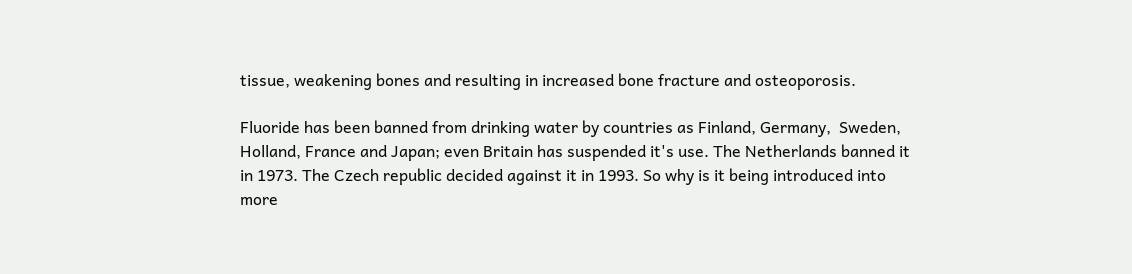tissue, weakening bones and resulting in increased bone fracture and osteoporosis.

Fluoride has been banned from drinking water by countries as Finland, Germany,  Sweden, Holland, France and Japan; even Britain has suspended it's use. The Netherlands banned it in 1973. The Czech republic decided against it in 1993. So why is it being introduced into more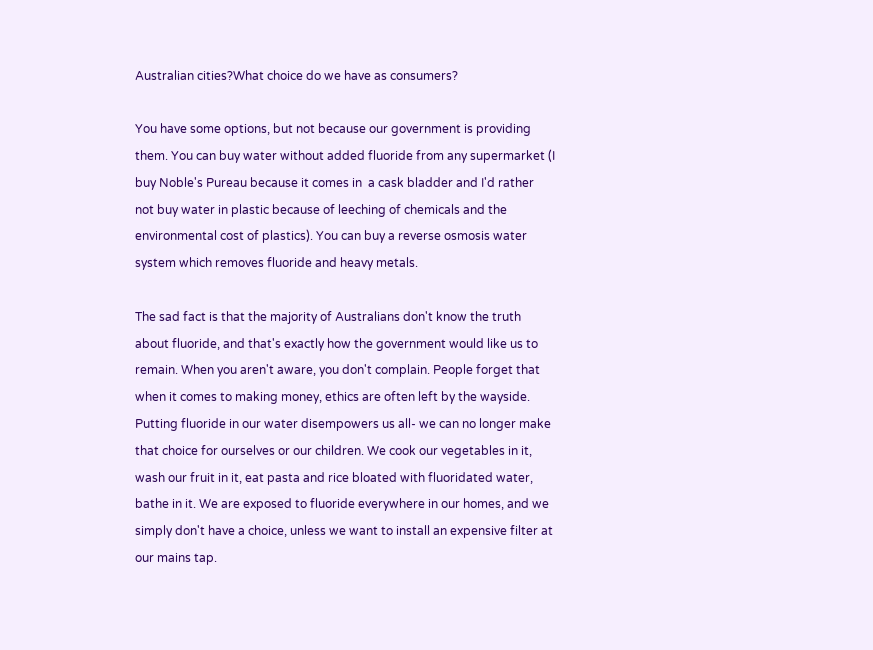Australian cities?What choice do we have as consumers?

You have some options, but not because our government is providing them. You can buy water without added fluoride from any supermarket (I buy Noble's Pureau because it comes in  a cask bladder and I'd rather not buy water in plastic because of leeching of chemicals and the environmental cost of plastics). You can buy a reverse osmosis water system which removes fluoride and heavy metals.

The sad fact is that the majority of Australians don't know the truth about fluoride, and that's exactly how the government would like us to remain. When you aren't aware, you don't complain. People forget that when it comes to making money, ethics are often left by the wayside. Putting fluoride in our water disempowers us all- we can no longer make that choice for ourselves or our children. We cook our vegetables in it, wash our fruit in it, eat pasta and rice bloated with fluoridated water, bathe in it. We are exposed to fluoride everywhere in our homes, and we simply don't have a choice, unless we want to install an expensive filter at our mains tap.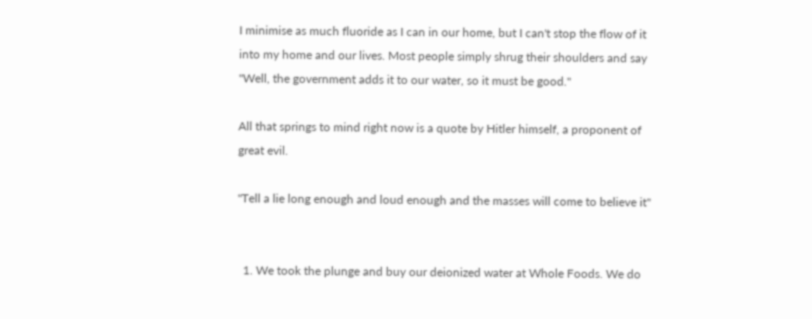I minimise as much fluoride as I can in our home, but I can't stop the flow of it into my home and our lives. Most people simply shrug their shoulders and say "Well, the government adds it to our water, so it must be good."

All that springs to mind right now is a quote by Hitler himself, a proponent of great evil.

"Tell a lie long enough and loud enough and the masses will come to believe it"


  1. We took the plunge and buy our deionized water at Whole Foods. We do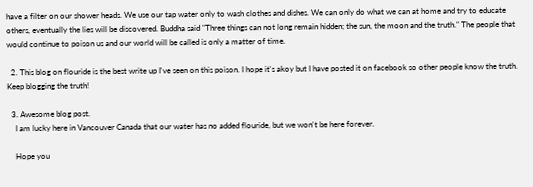have a filter on our shower heads. We use our tap water only to wash clothes and dishes. We can only do what we can at home and try to educate others, eventually the lies will be discovered. Buddha said "Three things can not long remain hidden; the sun, the moon and the truth." The people that would continue to poison us and our world will be called is only a matter of time.

  2. This blog on flouride is the best write up I've seen on this poison. I hope it's akoy but I have posted it on facebook so other people know the truth. Keep blogging the truth!

  3. Awesome blog post.
    I am lucky here in Vancouver Canada that our water has no added flouride, but we won't be here forever.

    Hope you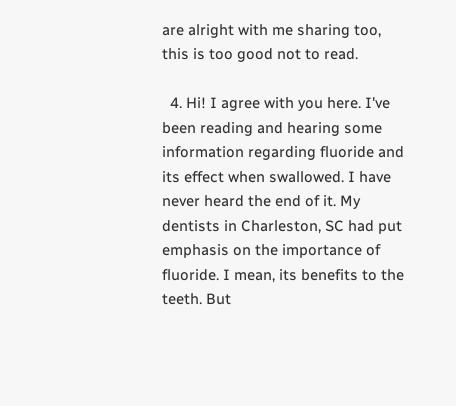are alright with me sharing too, this is too good not to read.

  4. Hi! I agree with you here. I've been reading and hearing some information regarding fluoride and its effect when swallowed. I have never heard the end of it. My dentists in Charleston, SC had put emphasis on the importance of fluoride. I mean, its benefits to the teeth. But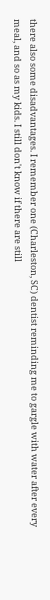there also some disadvantages. I remember one (Charleston, SC) dentist reminding me to gargle with water after every meal, and so as my kids. I still don't know if there are still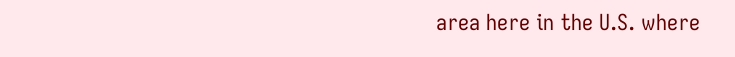area here in the U.S. where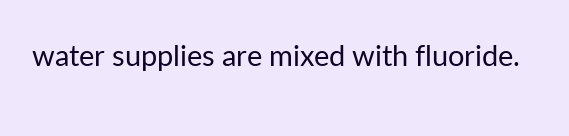water supplies are mixed with fluoride.